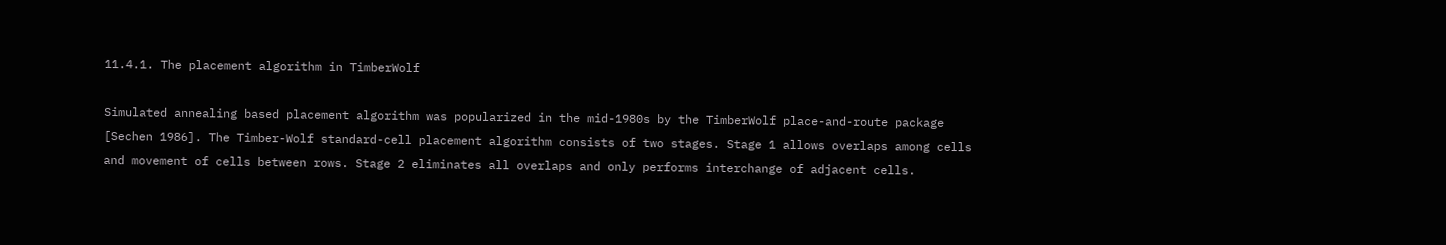11.4.1. The placement algorithm in TimberWolf

Simulated annealing based placement algorithm was popularized in the mid-1980s by the TimberWolf place-and-route package [Sechen 1986]. The Timber-Wolf standard-cell placement algorithm consists of two stages. Stage 1 allows overlaps among cells and movement of cells between rows. Stage 2 eliminates all overlaps and only performs interchange of adjacent cells.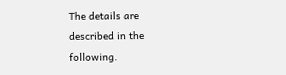The details are described in the following.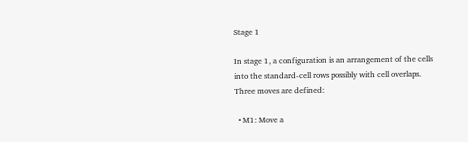Stage 1

In stage 1, a configuration is an arrangement of the cells into the standard-cell rows possibly with cell overlaps. Three moves are defined:

  • M1: Move a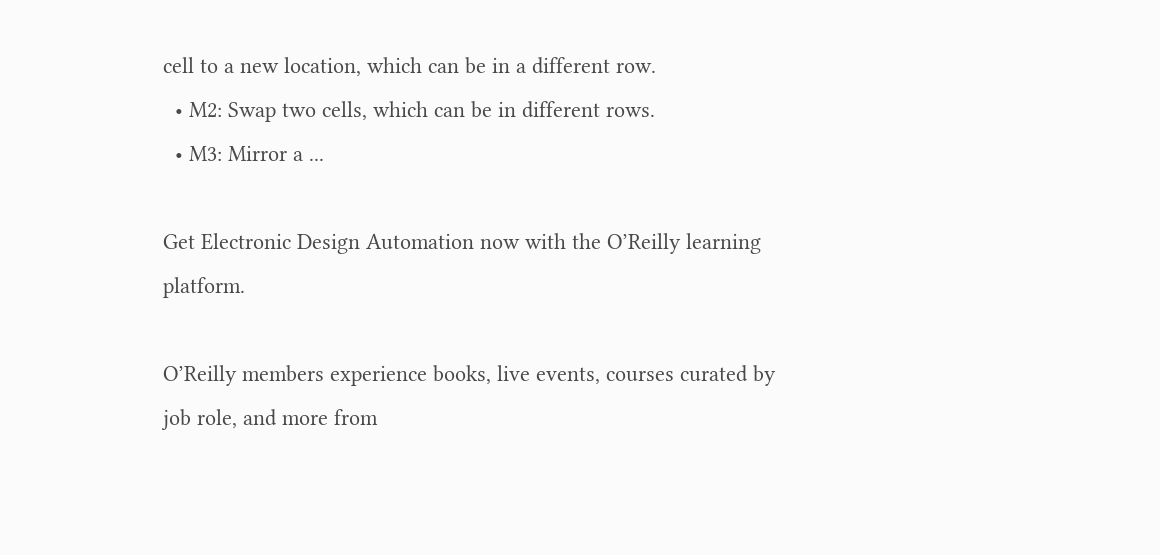cell to a new location, which can be in a different row.
  • M2: Swap two cells, which can be in different rows.
  • M3: Mirror a ...

Get Electronic Design Automation now with the O’Reilly learning platform.

O’Reilly members experience books, live events, courses curated by job role, and more from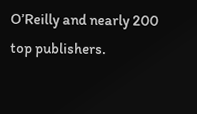O’Reilly and nearly 200 top publishers.